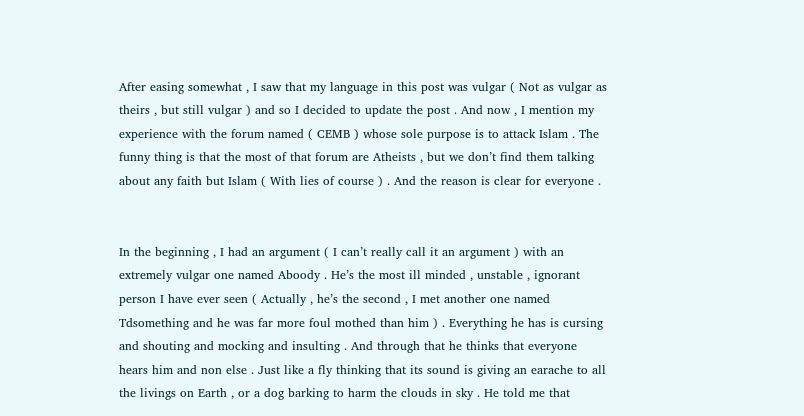After easing somewhat , I saw that my language in this post was vulgar ( Not as vulgar as theirs , but still vulgar ) and so I decided to update the post . And now , I mention my experience with the forum named ( CEMB ) whose sole purpose is to attack Islam . The funny thing is that the most of that forum are Atheists , but we don’t find them talking about any faith but Islam ( With lies of course ) . And the reason is clear for everyone .


In the beginning , I had an argument ( I can’t really call it an argument ) with an extremely vulgar one named Aboody . He’s the most ill minded , unstable , ignorant person I have ever seen ( Actually , he’s the second , I met another one named Tdsomething and he was far more foul mothed than him ) . Everything he has is cursing and shouting and mocking and insulting . And through that he thinks that everyone hears him and non else . Just like a fly thinking that its sound is giving an earache to all the livings on Earth , or a dog barking to harm the clouds in sky . He told me that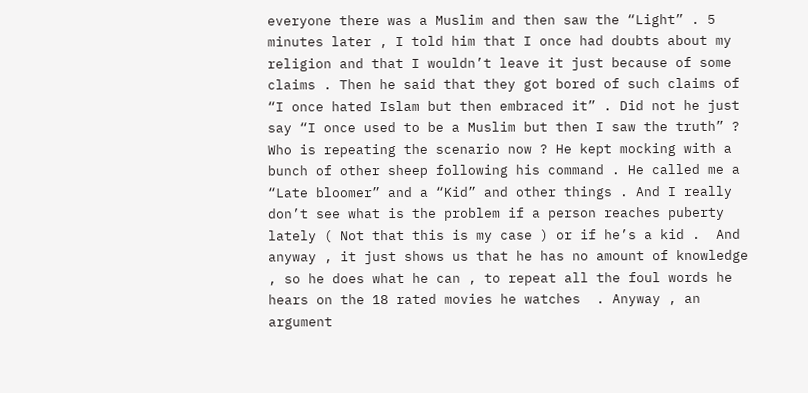everyone there was a Muslim and then saw the “Light” . 5 minutes later , I told him that I once had doubts about my religion and that I wouldn’t leave it just because of some claims . Then he said that they got bored of such claims of “I once hated Islam but then embraced it” . Did not he just say “I once used to be a Muslim but then I saw the truth” ? Who is repeating the scenario now ? He kept mocking with a bunch of other sheep following his command . He called me a “Late bloomer” and a “Kid” and other things . And I really don’t see what is the problem if a person reaches puberty lately ( Not that this is my case ) or if he’s a kid .  And anyway , it just shows us that he has no amount of knowledge , so he does what he can , to repeat all the foul words he hears on the 18 rated movies he watches  . Anyway , an argument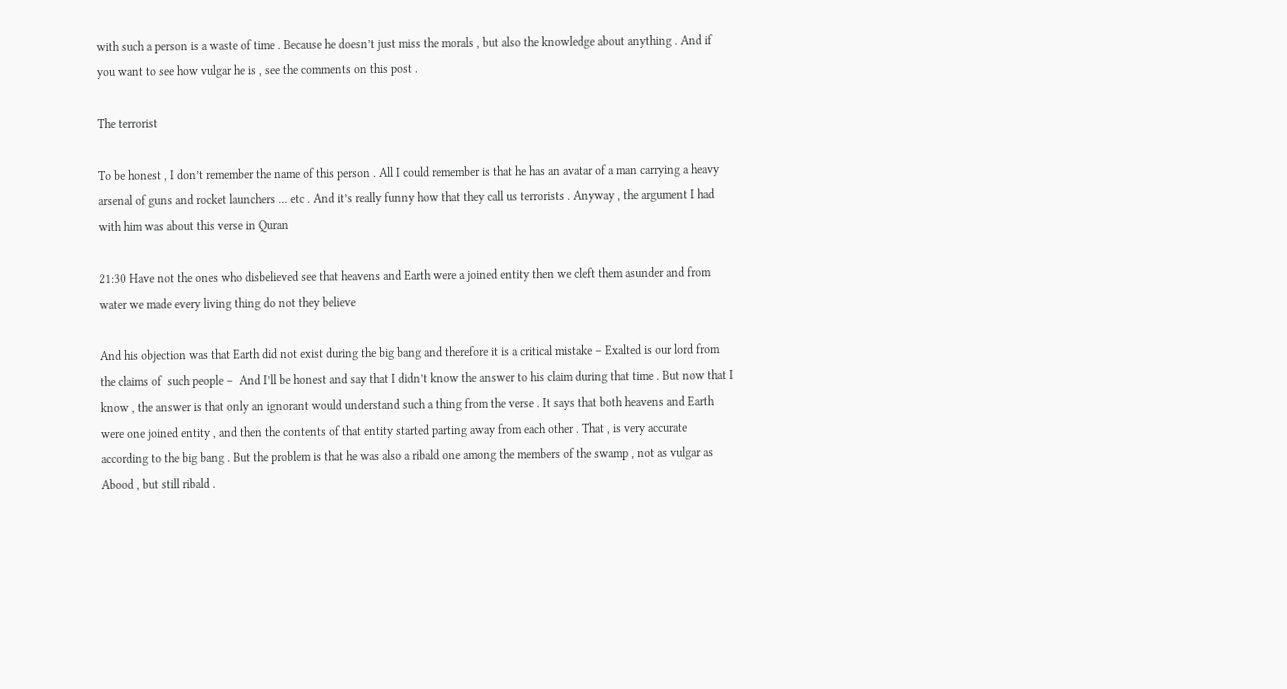with such a person is a waste of time . Because he doesn’t just miss the morals , but also the knowledge about anything . And if you want to see how vulgar he is , see the comments on this post .

The terrorist

To be honest , I don’t remember the name of this person . All I could remember is that he has an avatar of a man carrying a heavy arsenal of guns and rocket launchers … etc . And it’s really funny how that they call us terrorists . Anyway , the argument I had with him was about this verse in Quran

21:30 Have not the ones who disbelieved see that heavens and Earth were a joined entity then we cleft them asunder and from water we made every living thing do not they believe

And his objection was that Earth did not exist during the big bang and therefore it is a critical mistake – Exalted is our lord from the claims of  such people –  And I’ll be honest and say that I didn’t know the answer to his claim during that time . But now that I know , the answer is that only an ignorant would understand such a thing from the verse . It says that both heavens and Earth were one joined entity , and then the contents of that entity started parting away from each other . That , is very accurate according to the big bang . But the problem is that he was also a ribald one among the members of the swamp , not as vulgar as Abood , but still ribald .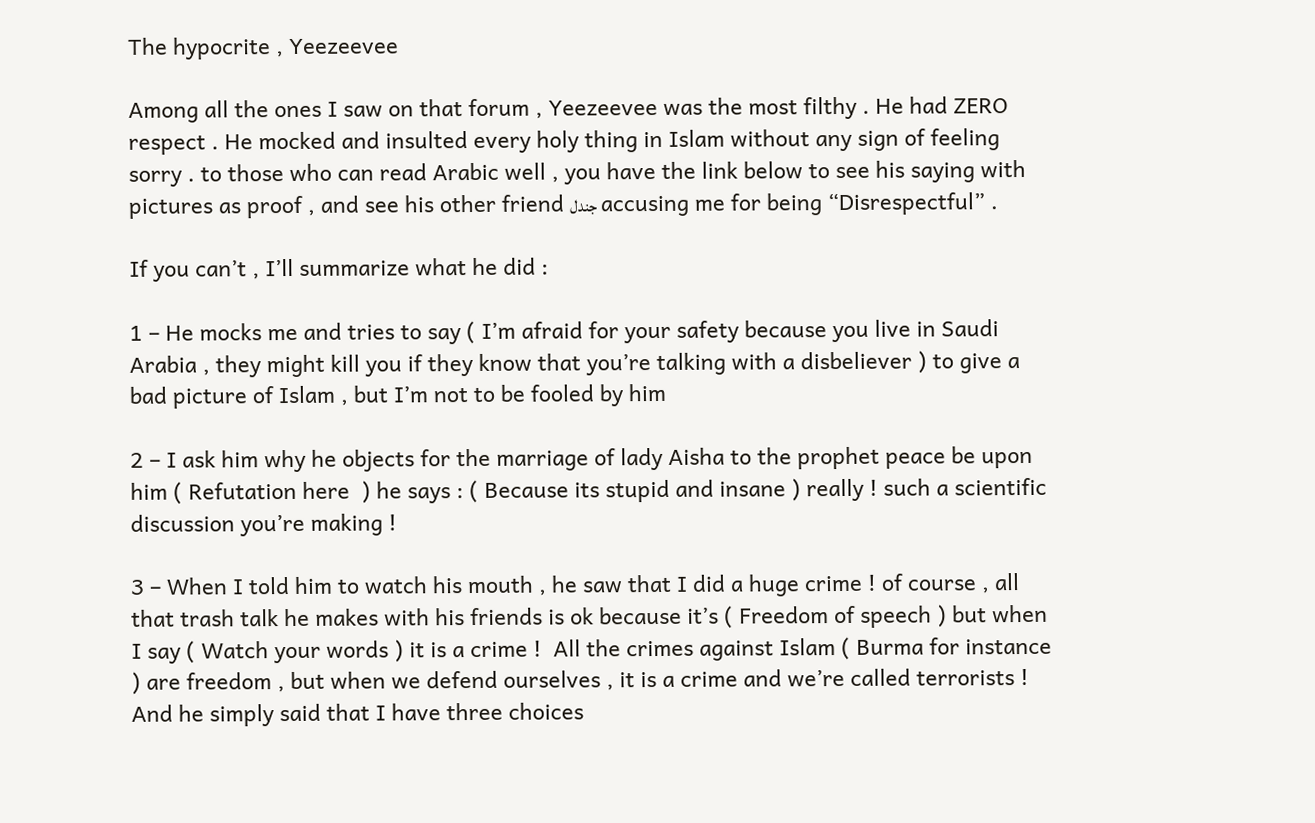The hypocrite , Yeezeevee

Among all the ones I saw on that forum , Yeezeevee was the most filthy . He had ZERO respect . He mocked and insulted every holy thing in Islam without any sign of feeling sorry . to those who can read Arabic well , you have the link below to see his saying with pictures as proof , and see his other friend جندل accusing me for being “Disrespectful” .

If you can’t , I’ll summarize what he did :

1 – He mocks me and tries to say ( I’m afraid for your safety because you live in Saudi Arabia , they might kill you if they know that you’re talking with a disbeliever ) to give a bad picture of Islam , but I’m not to be fooled by him

2 – I ask him why he objects for the marriage of lady Aisha to the prophet peace be upon him ( Refutation here  ) he says : ( Because its stupid and insane ) really ! such a scientific discussion you’re making !

3 – When I told him to watch his mouth , he saw that I did a huge crime ! of course , all that trash talk he makes with his friends is ok because it’s ( Freedom of speech ) but when I say ( Watch your words ) it is a crime !  All the crimes against Islam ( Burma for instance ) are freedom , but when we defend ourselves , it is a crime and we’re called terrorists ! And he simply said that I have three choices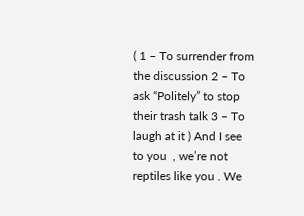( 1 – To surrender from the discussion 2 – To ask “Politely” to stop their trash talk 3 – To laugh at it ) And I see to you  , we’re not reptiles like you . We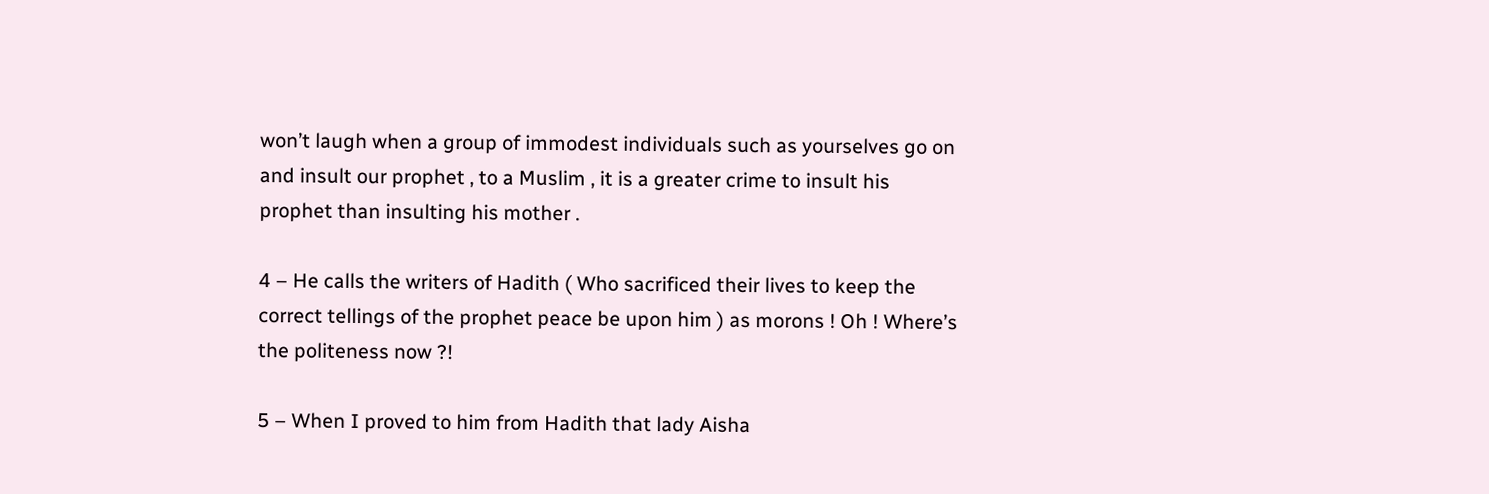won’t laugh when a group of immodest individuals such as yourselves go on and insult our prophet , to a Muslim , it is a greater crime to insult his prophet than insulting his mother .

4 – He calls the writers of Hadith ( Who sacrificed their lives to keep the correct tellings of the prophet peace be upon him ) as morons ! Oh ! Where’s the politeness now ?!

5 – When I proved to him from Hadith that lady Aisha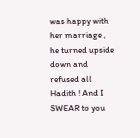was happy with her marriage , he turned upside down and refused all Hadith ! And I SWEAR to you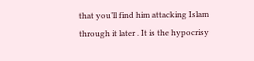that you’ll find him attacking Islam through it later . It is the hypocrisy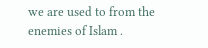we are used to from the enemies of Islam .